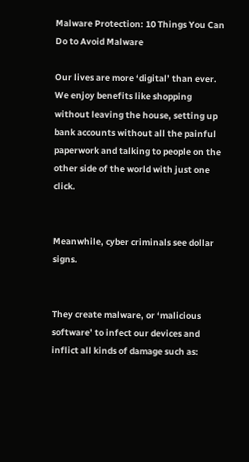Malware Protection: 10 Things You Can Do to Avoid Malware

Our lives are more ‘digital’ than ever. We enjoy benefits like shopping without leaving the house, setting up bank accounts without all the painful paperwork and talking to people on the other side of the world with just one click.


Meanwhile, cyber criminals see dollar signs.


They create malware, or ‘malicious software’ to infect our devices and inflict all kinds of damage such as: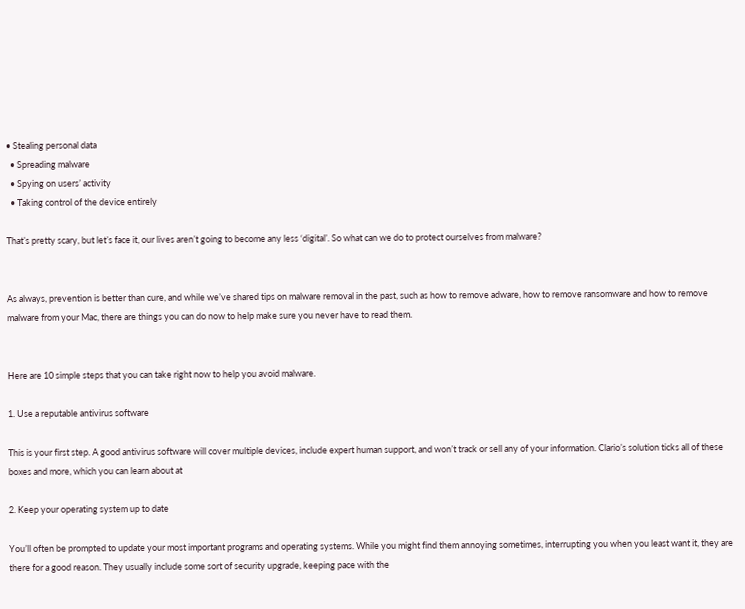• Stealing personal data
  • Spreading malware
  • Spying on users’ activity
  • Taking control of the device entirely

That’s pretty scary, but let’s face it, our lives aren’t going to become any less ‘digital’. So what can we do to protect ourselves from malware?


As always, prevention is better than cure, and while we’ve shared tips on malware removal in the past, such as how to remove adware, how to remove ransomware and how to remove malware from your Mac, there are things you can do now to help make sure you never have to read them.


Here are 10 simple steps that you can take right now to help you avoid malware.

1. Use a reputable antivirus software

This is your first step. A good antivirus software will cover multiple devices, include expert human support, and won’t track or sell any of your information. Clario’s solution ticks all of these boxes and more, which you can learn about at

2. Keep your operating system up to date

You’ll often be prompted to update your most important programs and operating systems. While you might find them annoying sometimes, interrupting you when you least want it, they are there for a good reason. They usually include some sort of security upgrade, keeping pace with the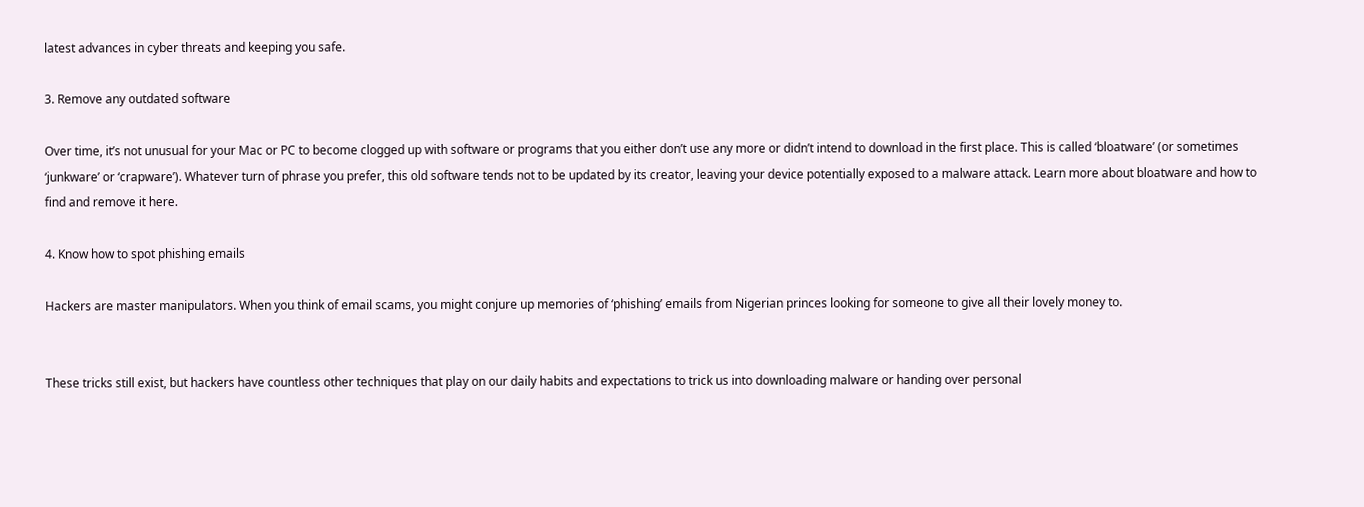latest advances in cyber threats and keeping you safe.

3. Remove any outdated software

Over time, it’s not unusual for your Mac or PC to become clogged up with software or programs that you either don’t use any more or didn’t intend to download in the first place. This is called ‘bloatware’ (or sometimes ‘junkware’ or ‘crapware’). Whatever turn of phrase you prefer, this old software tends not to be updated by its creator, leaving your device potentially exposed to a malware attack. Learn more about bloatware and how to find and remove it here.

4. Know how to spot phishing emails

Hackers are master manipulators. When you think of email scams, you might conjure up memories of ‘phishing’ emails from Nigerian princes looking for someone to give all their lovely money to.


These tricks still exist, but hackers have countless other techniques that play on our daily habits and expectations to trick us into downloading malware or handing over personal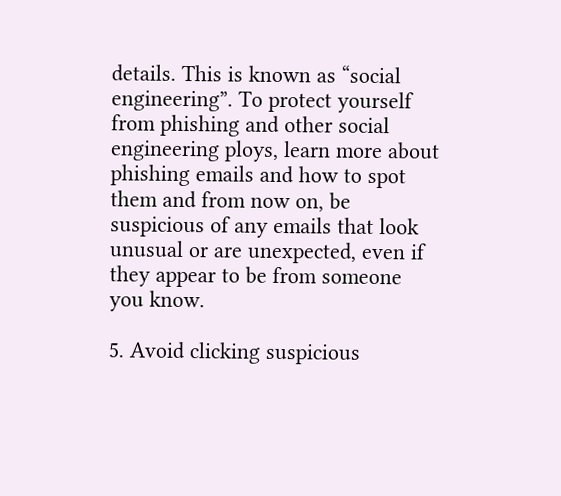details. This is known as “social engineering”. To protect yourself from phishing and other social engineering ploys, learn more about phishing emails and how to spot them and from now on, be suspicious of any emails that look unusual or are unexpected, even if they appear to be from someone you know.

5. Avoid clicking suspicious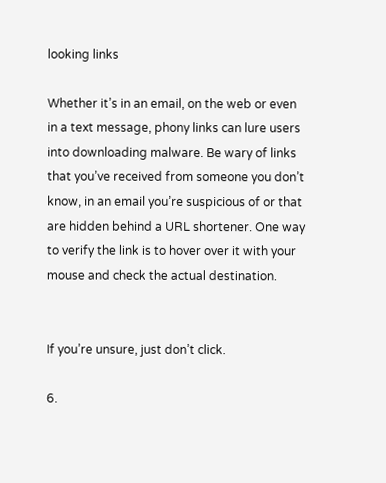looking links

Whether it’s in an email, on the web or even in a text message, phony links can lure users into downloading malware. Be wary of links that you’ve received from someone you don’t know, in an email you’re suspicious of or that are hidden behind a URL shortener. One way to verify the link is to hover over it with your mouse and check the actual destination.


If you’re unsure, just don’t click.

6.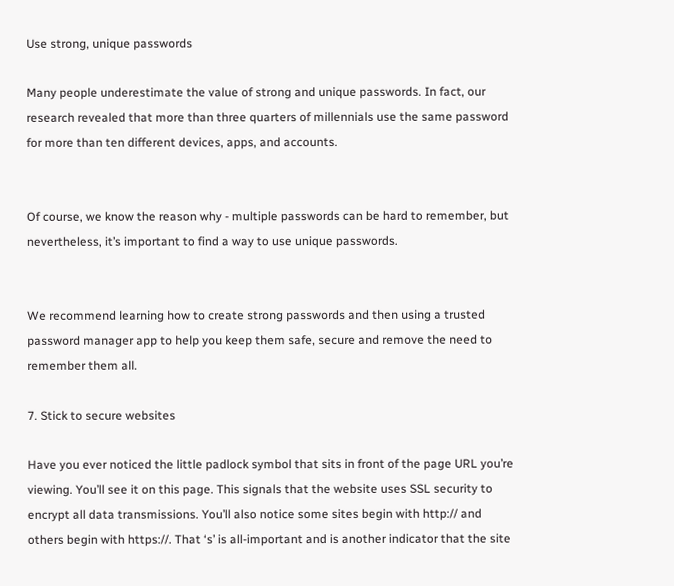Use strong, unique passwords

Many people underestimate the value of strong and unique passwords. In fact, our research revealed that more than three quarters of millennials use the same password for more than ten different devices, apps, and accounts.


Of course, we know the reason why - multiple passwords can be hard to remember, but nevertheless, it’s important to find a way to use unique passwords.


We recommend learning how to create strong passwords and then using a trusted password manager app to help you keep them safe, secure and remove the need to remember them all.

7. Stick to secure websites

Have you ever noticed the little padlock symbol that sits in front of the page URL you’re viewing. You’ll see it on this page. This signals that the website uses SSL security to encrypt all data transmissions. You’ll also notice some sites begin with http:// and others begin with https://. That ‘s’ is all-important and is another indicator that the site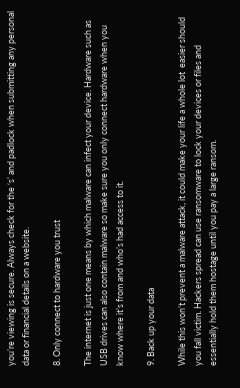you’re viewing is secure. Always check for the ‘s’ and padlock when submitting any personal data or financial details on a website.

8. Only connect to hardware you trust

The internet is just one means by which malware can infect your device. Hardware such as USB drives can also contain malware so make sure you only connect hardware when you know where it’s from and who’s had access to it.

9. Back up your data

While this won’t prevent a malware attack, it could make your life a whole lot  easier should you fall victim. Hackers spread can use ransomware to lock your devices or files and essentially hold them hostage until you pay a large ransom.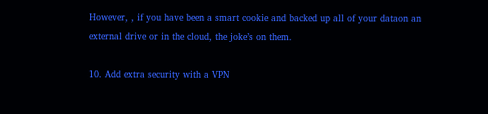However, , if you have been a smart cookie and backed up all of your dataon an external drive or in the cloud, the joke’s on them.

10. Add extra security with a VPN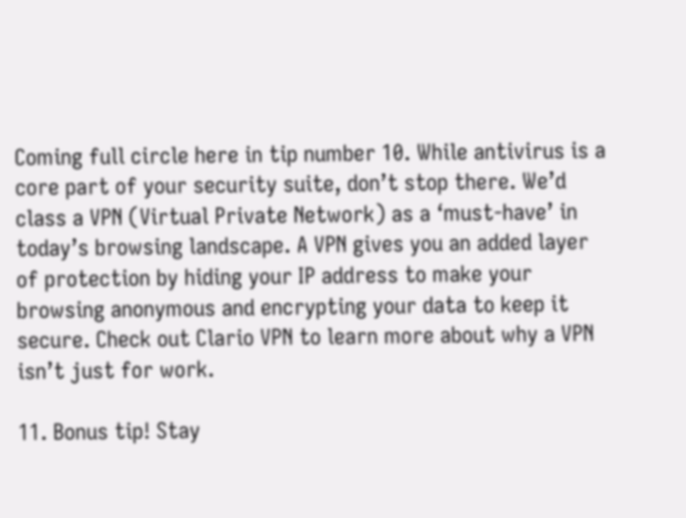Coming full circle here in tip number 10. While antivirus is a core part of your security suite, don’t stop there. We’d class a VPN (Virtual Private Network) as a ‘must-have’ in today’s browsing landscape. A VPN gives you an added layer of protection by hiding your IP address to make your browsing anonymous and encrypting your data to keep it secure. Check out Clario VPN to learn more about why a VPN isn’t just for work.

11. Bonus tip! Stay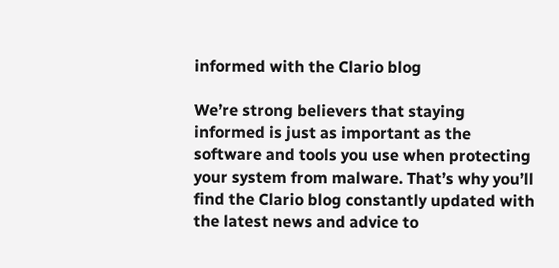informed with the Clario blog

We’re strong believers that staying informed is just as important as the software and tools you use when protecting your system from malware. That’s why you’ll find the Clario blog constantly updated with the latest news and advice to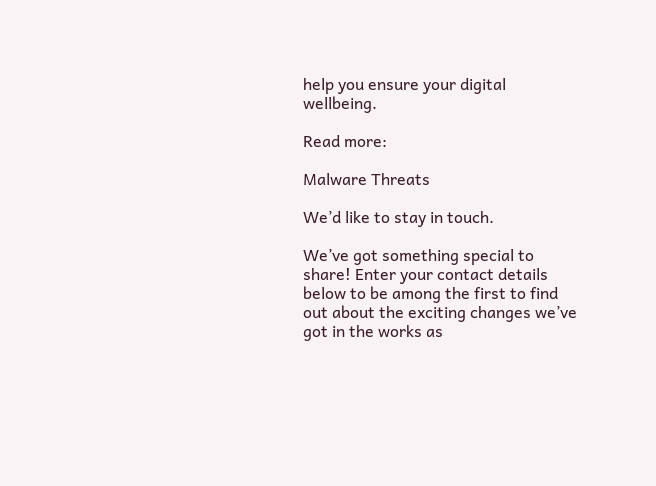help you ensure your digital wellbeing.

Read more:

Malware Threats

We’d like to stay in touch.

We’ve got something special to share! Enter your contact details below to be among the first to find out about the exciting changes we’ve got in the works as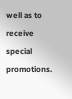well as to receive special promotions.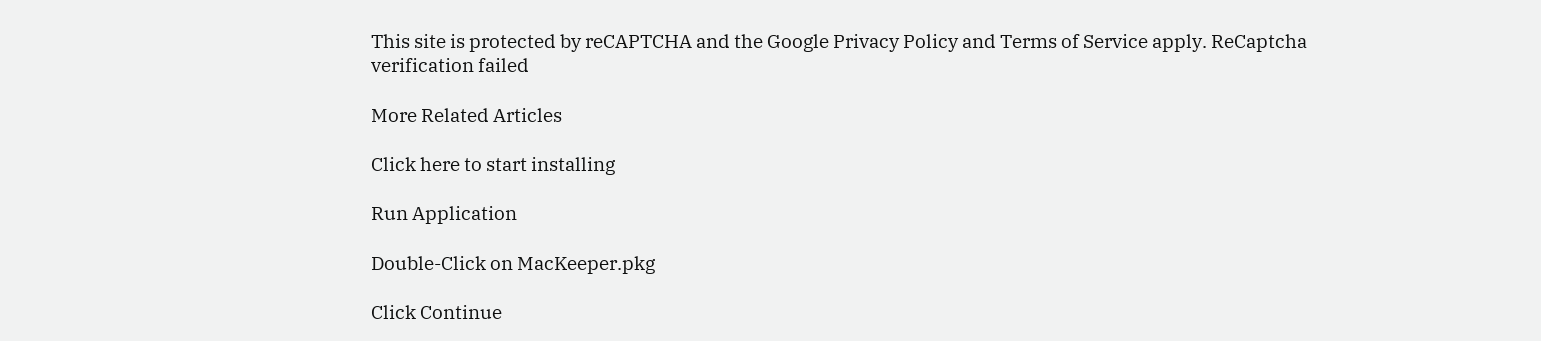This site is protected by reCAPTCHA and the Google Privacy Policy and Terms of Service apply. ReCaptcha verification failed

More Related Articles

Click here to start installing

Run Application

Double-Click on MacKeeper.pkg

Click Continue